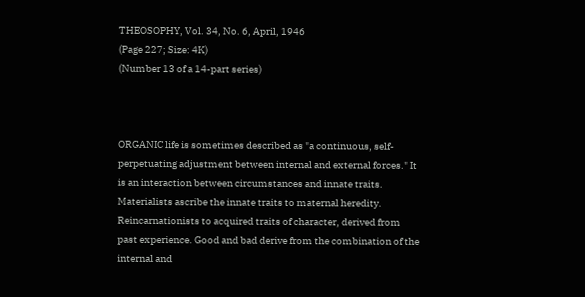THEOSOPHY, Vol. 34, No. 6, April, 1946
(Page 227; Size: 4K)
(Number 13 of a 14-part series)



ORGANIC life is sometimes described as "a continuous, self-perpetuating adjustment between internal and external forces." It is an interaction between circumstances and innate traits. Materialists ascribe the innate traits to maternal heredity. Reincarnationists to acquired traits of character, derived from past experience. Good and bad derive from the combination of the internal and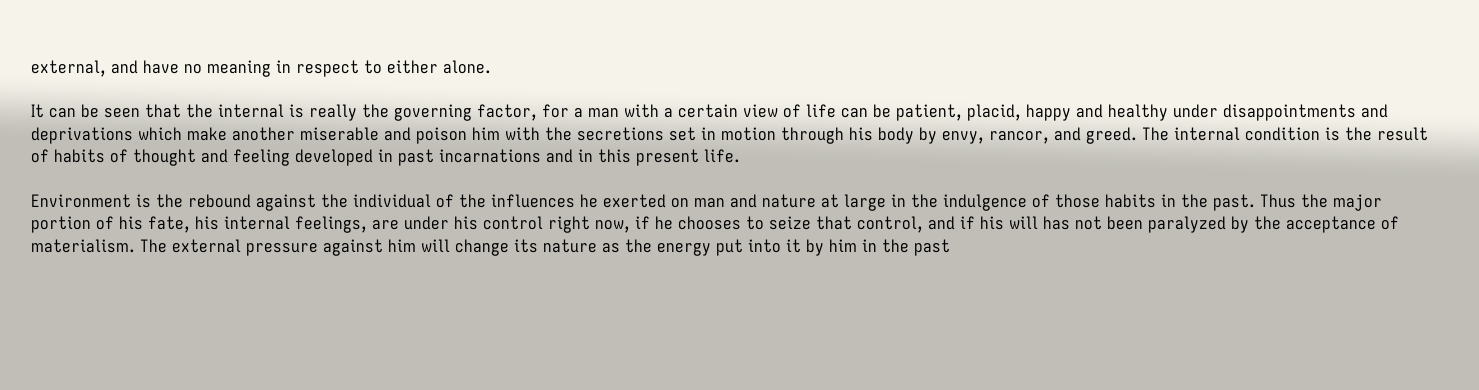external, and have no meaning in respect to either alone.

It can be seen that the internal is really the governing factor, for a man with a certain view of life can be patient, placid, happy and healthy under disappointments and deprivations which make another miserable and poison him with the secretions set in motion through his body by envy, rancor, and greed. The internal condition is the result of habits of thought and feeling developed in past incarnations and in this present life.

Environment is the rebound against the individual of the influences he exerted on man and nature at large in the indulgence of those habits in the past. Thus the major portion of his fate, his internal feelings, are under his control right now, if he chooses to seize that control, and if his will has not been paralyzed by the acceptance of materialism. The external pressure against him will change its nature as the energy put into it by him in the past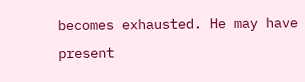becomes exhausted. He may have present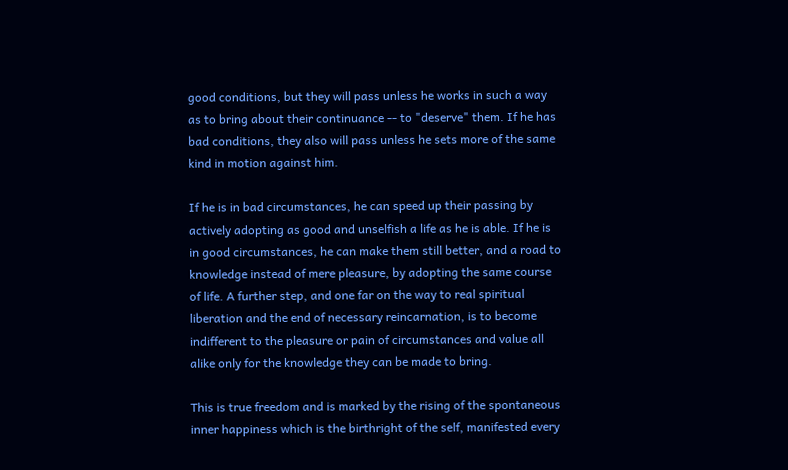good conditions, but they will pass unless he works in such a way as to bring about their continuance -- to "deserve" them. If he has bad conditions, they also will pass unless he sets more of the same kind in motion against him.

If he is in bad circumstances, he can speed up their passing by actively adopting as good and unselfish a life as he is able. If he is in good circumstances, he can make them still better, and a road to knowledge instead of mere pleasure, by adopting the same course of life. A further step, and one far on the way to real spiritual liberation and the end of necessary reincarnation, is to become indifferent to the pleasure or pain of circumstances and value all alike only for the knowledge they can be made to bring.

This is true freedom and is marked by the rising of the spontaneous inner happiness which is the birthright of the self, manifested every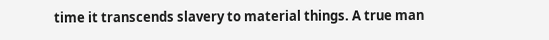time it transcends slavery to material things. A true man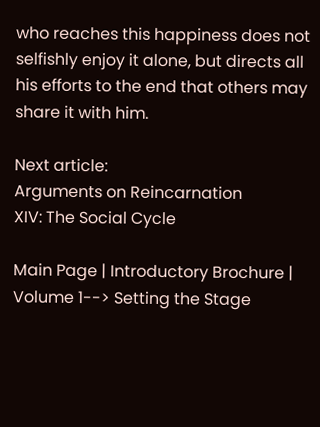who reaches this happiness does not selfishly enjoy it alone, but directs all his efforts to the end that others may share it with him.

Next article:
Arguments on Reincarnation
XIV: The Social Cycle

Main Page | Introductory Brochure | Volume 1--> Setting the Stage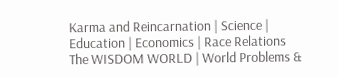Karma and Reincarnation | Science | Education | Economics | Race Relations
The WISDOM WORLD | World Problems &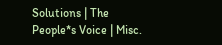Solutions | The People*s Voice | Misc.